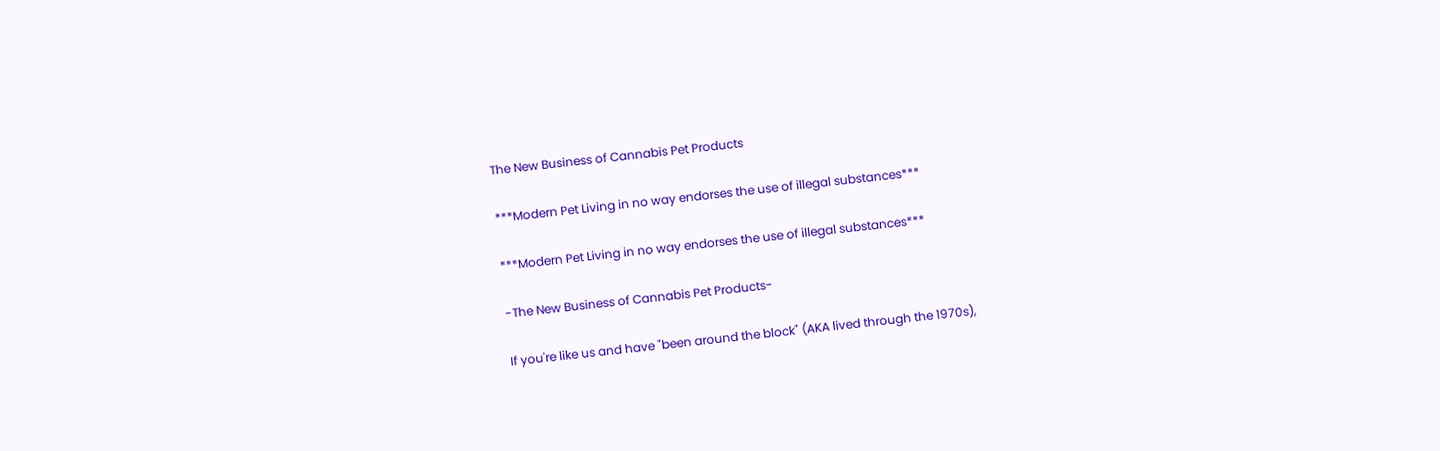The New Business of Cannabis Pet Products

***Modern Pet Living in no way endorses the use of illegal substances***

***Modern Pet Living in no way endorses the use of illegal substances***

-The New Business of Cannabis Pet Products-

If you're like us and have "been around the block" (AKA lived through the 1970s),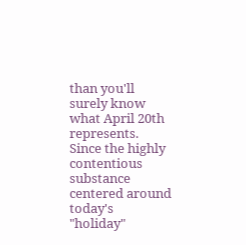than you'll surely know what April 20th represents. Since the highly contentious substance centered around today's "holiday"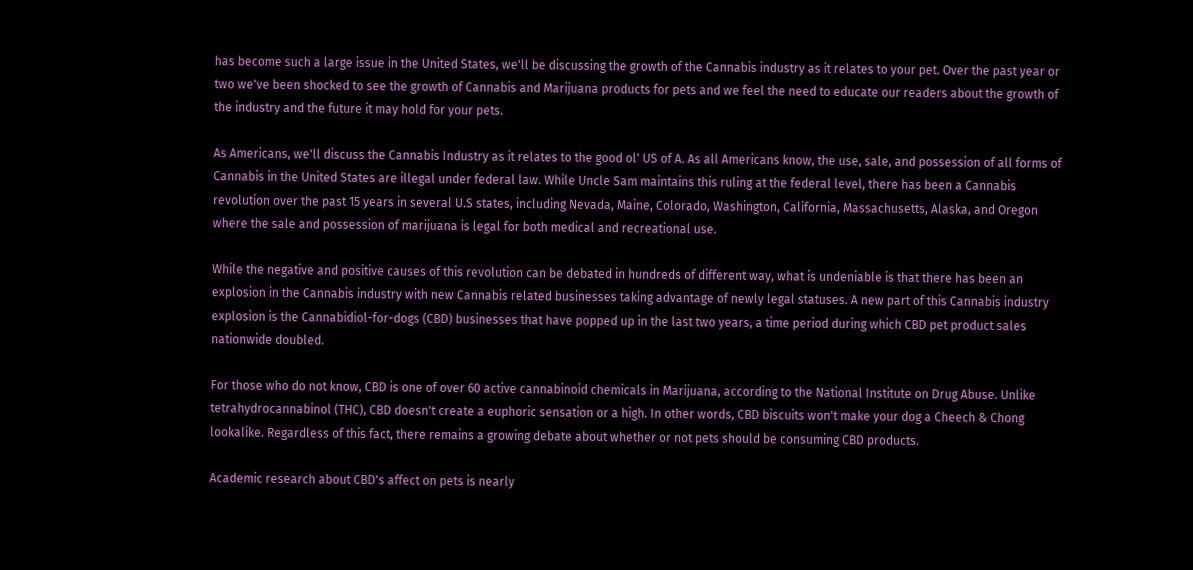has become such a large issue in the United States, we'll be discussing the growth of the Cannabis industry as it relates to your pet. Over the past year or two we've been shocked to see the growth of Cannabis and Marijuana products for pets and we feel the need to educate our readers about the growth of the industry and the future it may hold for your pets.

As Americans, we'll discuss the Cannabis Industry as it relates to the good ol' US of A. As all Americans know, the use, sale, and possession of all forms of Cannabis in the United States are illegal under federal law. While Uncle Sam maintains this ruling at the federal level, there has been a Cannabis revolution over the past 15 years in several U.S states, including Nevada, Maine, Colorado, Washington, California, Massachusetts, Alaska, and Oregon where the sale and possession of marijuana is legal for both medical and recreational use.

While the negative and positive causes of this revolution can be debated in hundreds of different way, what is undeniable is that there has been an explosion in the Cannabis industry with new Cannabis related businesses taking advantage of newly legal statuses. A new part of this Cannabis industry explosion is the Cannabidiol-for-dogs (CBD) businesses that have popped up in the last two years, a time period during which CBD pet product sales nationwide doubled.

For those who do not know, CBD is one of over 60 active cannabinoid chemicals in Marijuana, according to the National Institute on Drug Abuse. Unlike tetrahydrocannabinol (THC), CBD doesn't create a euphoric sensation or a high. In other words, CBD biscuits won't make your dog a Cheech & Chong lookalike. Regardless of this fact, there remains a growing debate about whether or not pets should be consuming CBD products.

Academic research about CBD's affect on pets is nearly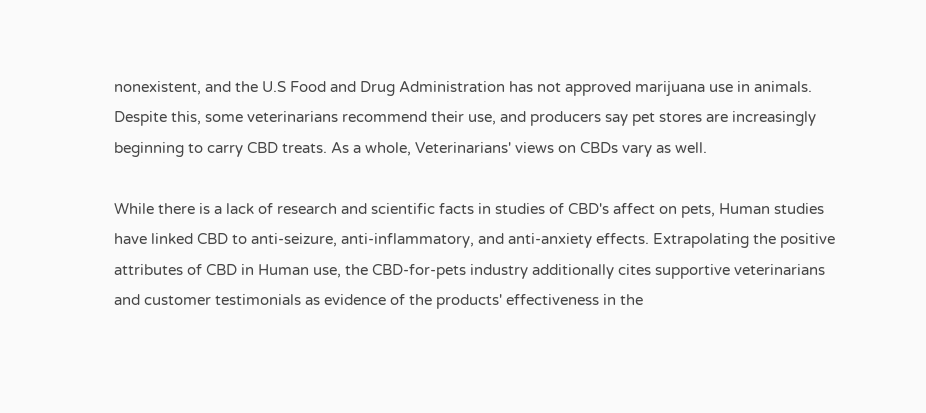nonexistent, and the U.S Food and Drug Administration has not approved marijuana use in animals. Despite this, some veterinarians recommend their use, and producers say pet stores are increasingly beginning to carry CBD treats. As a whole, Veterinarians' views on CBDs vary as well.

While there is a lack of research and scientific facts in studies of CBD's affect on pets, Human studies have linked CBD to anti-seizure, anti-inflammatory, and anti-anxiety effects. Extrapolating the positive attributes of CBD in Human use, the CBD-for-pets industry additionally cites supportive veterinarians and customer testimonials as evidence of the products' effectiveness in the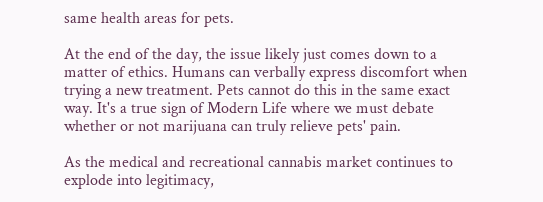same health areas for pets.

At the end of the day, the issue likely just comes down to a matter of ethics. Humans can verbally express discomfort when trying a new treatment. Pets cannot do this in the same exact way. It's a true sign of Modern Life where we must debate whether or not marijuana can truly relieve pets' pain.

As the medical and recreational cannabis market continues to explode into legitimacy,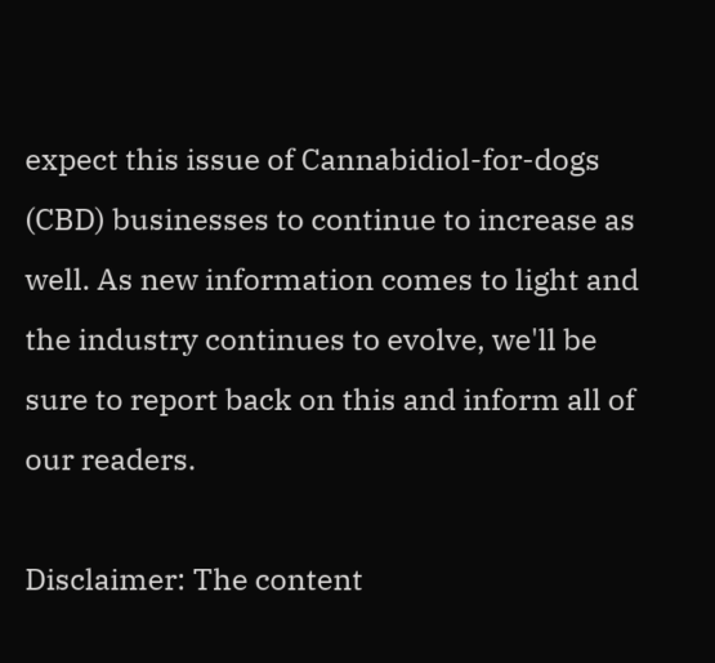expect this issue of Cannabidiol-for-dogs (CBD) businesses to continue to increase as well. As new information comes to light and the industry continues to evolve, we'll be sure to report back on this and inform all of our readers.

Disclaimer: The content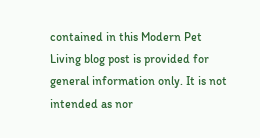contained in this Modern Pet Living blog post is provided for general information only. It is not intended as nor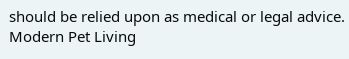should be relied upon as medical or legal advice. Modern Pet Living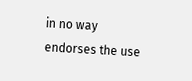in no way endorses the use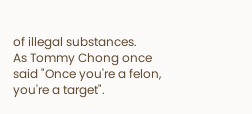of illegal substances.
As Tommy Chong once said "Once you're a felon, you're a target".